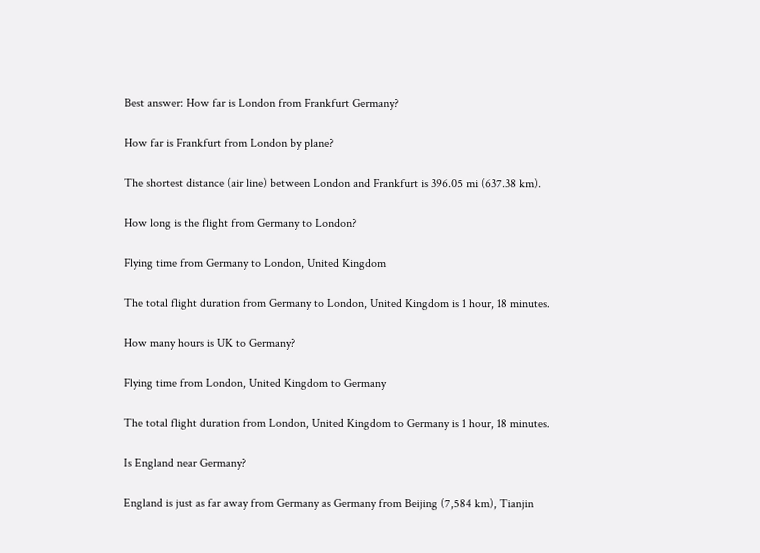Best answer: How far is London from Frankfurt Germany?

How far is Frankfurt from London by plane?

The shortest distance (air line) between London and Frankfurt is 396.05 mi (637.38 km).

How long is the flight from Germany to London?

Flying time from Germany to London, United Kingdom

The total flight duration from Germany to London, United Kingdom is 1 hour, 18 minutes.

How many hours is UK to Germany?

Flying time from London, United Kingdom to Germany

The total flight duration from London, United Kingdom to Germany is 1 hour, 18 minutes.

Is England near Germany?

England is just as far away from Germany as Germany from Beijing (7,584 km), Tianjin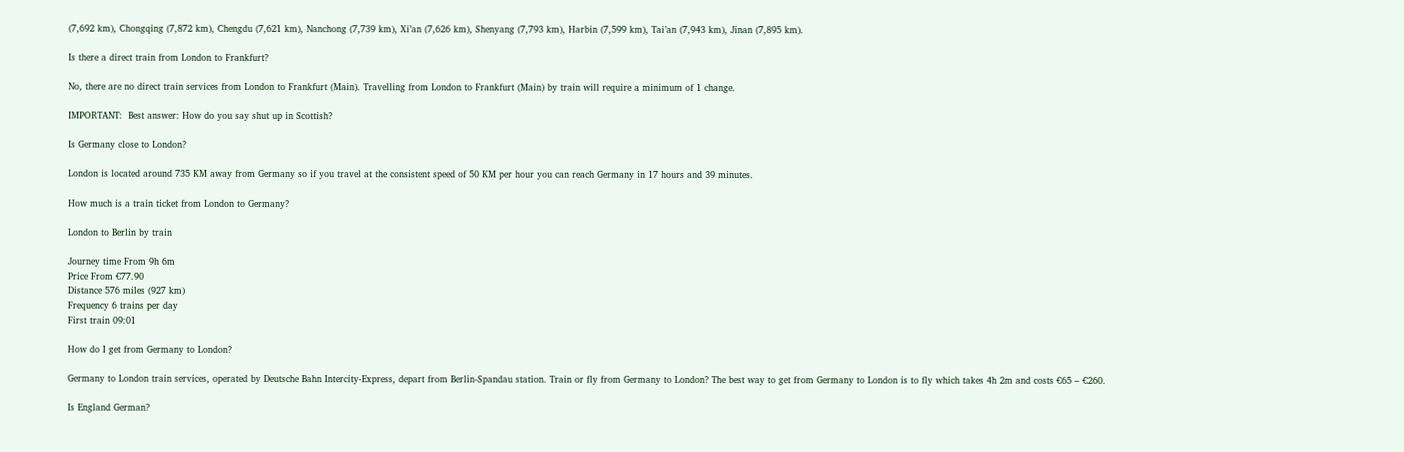(7,692 km), Chongqing (7,872 km), Chengdu (7,621 km), Nanchong (7,739 km), Xi’an (7,626 km), Shenyang (7,793 km), Harbin (7,599 km), Tai’an (7,943 km), Jinan (7,895 km).

Is there a direct train from London to Frankfurt?

No, there are no direct train services from London to Frankfurt (Main). Travelling from London to Frankfurt (Main) by train will require a minimum of 1 change.

IMPORTANT:  Best answer: How do you say shut up in Scottish?

Is Germany close to London?

London is located around 735 KM away from Germany so if you travel at the consistent speed of 50 KM per hour you can reach Germany in 17 hours and 39 minutes.

How much is a train ticket from London to Germany?

London to Berlin by train

Journey time From 9h 6m
Price From €77.90
Distance 576 miles (927 km)
Frequency 6 trains per day
First train 09:01

How do I get from Germany to London?

Germany to London train services, operated by Deutsche Bahn Intercity-Express, depart from Berlin-Spandau station. Train or fly from Germany to London? The best way to get from Germany to London is to fly which takes 4h 2m and costs €65 – €260.

Is England German?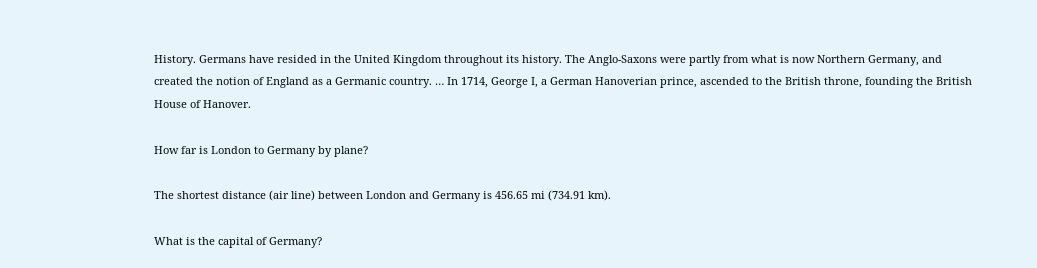History. Germans have resided in the United Kingdom throughout its history. The Anglo-Saxons were partly from what is now Northern Germany, and created the notion of England as a Germanic country. … In 1714, George I, a German Hanoverian prince, ascended to the British throne, founding the British House of Hanover.

How far is London to Germany by plane?

The shortest distance (air line) between London and Germany is 456.65 mi (734.91 km).

What is the capital of Germany?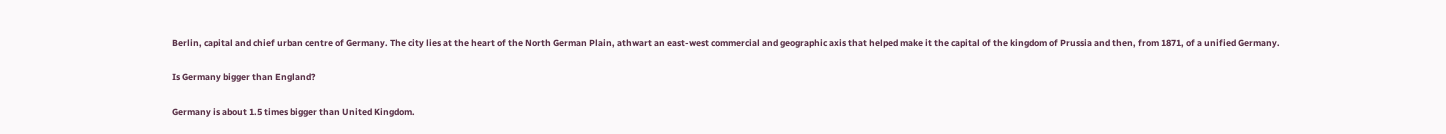Berlin, capital and chief urban centre of Germany. The city lies at the heart of the North German Plain, athwart an east-west commercial and geographic axis that helped make it the capital of the kingdom of Prussia and then, from 1871, of a unified Germany.

Is Germany bigger than England?

Germany is about 1.5 times bigger than United Kingdom.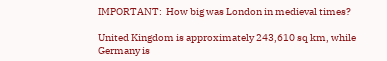IMPORTANT:  How big was London in medieval times?

United Kingdom is approximately 243,610 sq km, while Germany is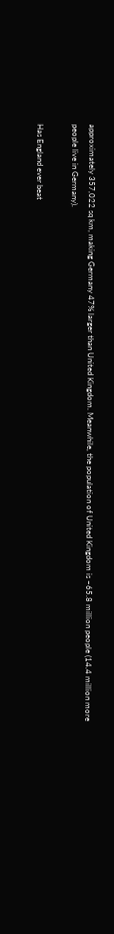approximately 357,022 sq km, making Germany 47% larger than United Kingdom. Meanwhile, the population of United Kingdom is ~65.8 million people (14.4 million more people live in Germany).

Has England ever beat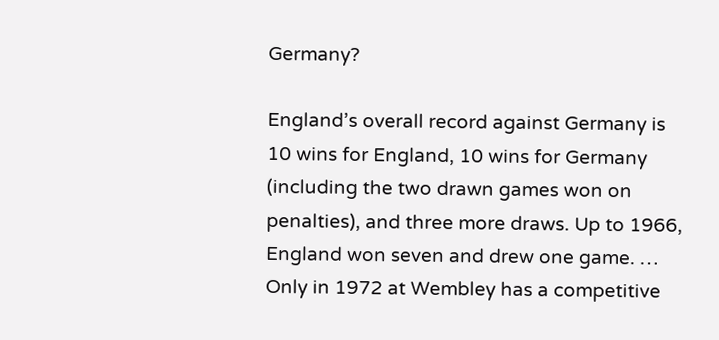Germany?

England’s overall record against Germany is 10 wins for England, 10 wins for Germany (including the two drawn games won on penalties), and three more draws. Up to 1966, England won seven and drew one game. … Only in 1972 at Wembley has a competitive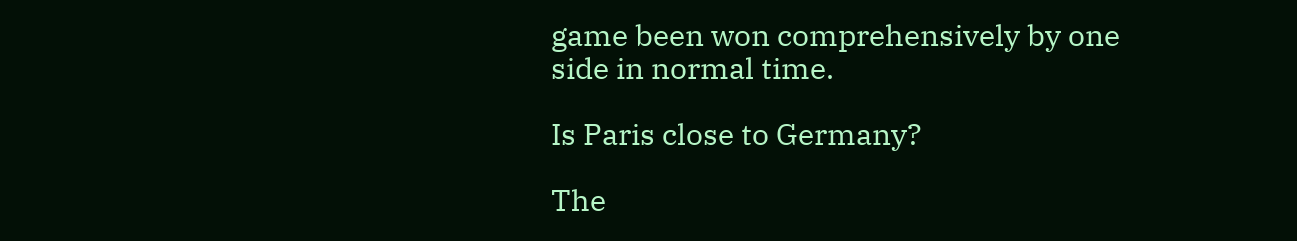game been won comprehensively by one side in normal time.

Is Paris close to Germany?

The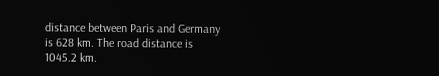distance between Paris and Germany is 628 km. The road distance is 1045.2 km.